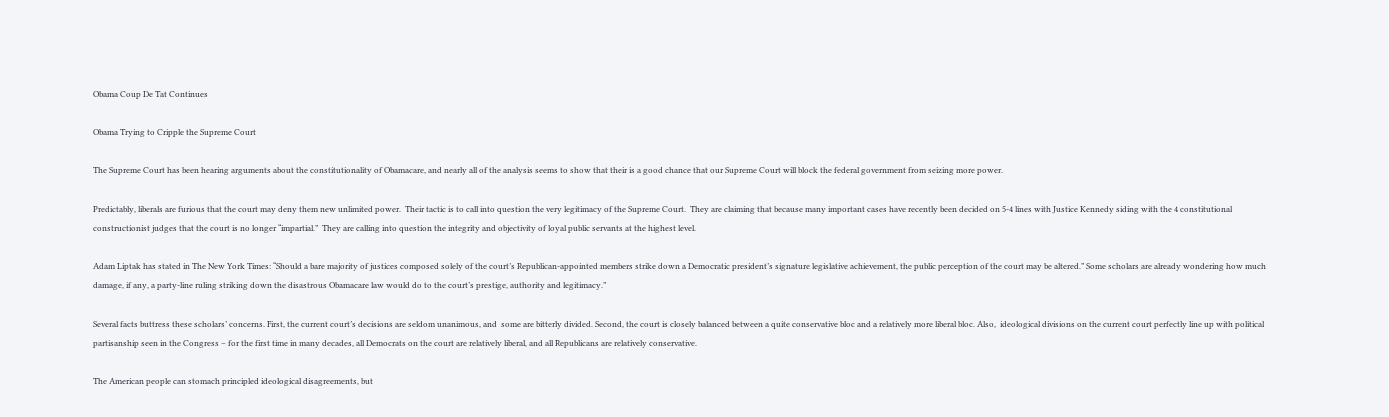Obama Coup De Tat Continues

Obama Trying to Cripple the Supreme Court

The Supreme Court has been hearing arguments about the constitutionality of Obamacare, and nearly all of the analysis seems to show that their is a good chance that our Supreme Court will block the federal government from seizing more power.

Predictably, liberals are furious that the court may deny them new unlimited power.  Their tactic is to call into question the very legitimacy of the Supreme Court.  They are claiming that because many important cases have recently been decided on 5-4 lines with Justice Kennedy siding with the 4 constitutional constructionist judges that the court is no longer “impartial.”  They are calling into question the integrity and objectivity of loyal public servants at the highest level.

Adam Liptak has stated in The New York Times: “Should a bare majority of justices composed solely of the court’s Republican-appointed members strike down a Democratic president’s signature legislative achievement, the public perception of the court may be altered.” Some scholars are already wondering how much damage, if any, a party-line ruling striking down the disastrous Obamacare law would do to the court’s prestige, authority and legitimacy.”

Several facts buttress these scholars’ concerns. First, the current court’s decisions are seldom unanimous, and  some are bitterly divided. Second, the court is closely balanced between a quite conservative bloc and a relatively more liberal bloc. Also,  ideological divisions on the current court perfectly line up with political partisanship seen in the Congress – for the first time in many decades, all Democrats on the court are relatively liberal, and all Republicans are relatively conservative.

The American people can stomach principled ideological disagreements, but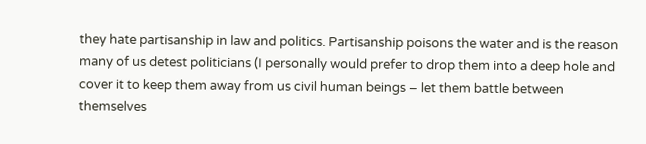they hate partisanship in law and politics. Partisanship poisons the water and is the reason many of us detest politicians (I personally would prefer to drop them into a deep hole and cover it to keep them away from us civil human beings – let them battle between themselves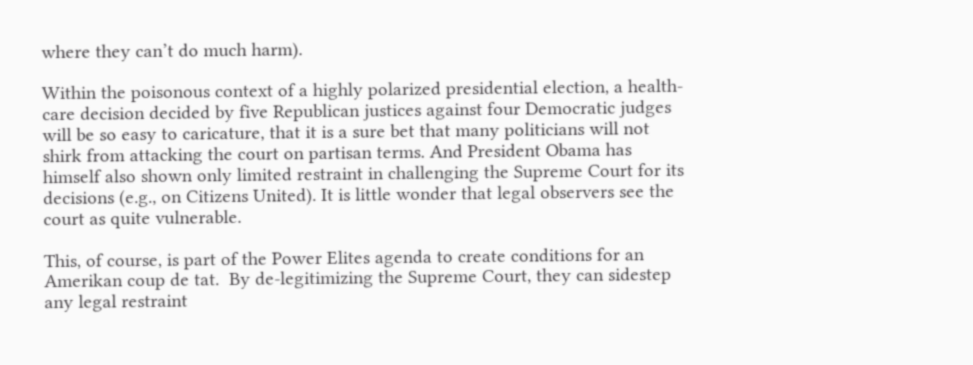where they can’t do much harm).

Within the poisonous context of a highly polarized presidential election, a health-care decision decided by five Republican justices against four Democratic judges will be so easy to caricature, that it is a sure bet that many politicians will not shirk from attacking the court on partisan terms. And President Obama has himself also shown only limited restraint in challenging the Supreme Court for its decisions (e.g., on Citizens United). It is little wonder that legal observers see the court as quite vulnerable.

This, of course, is part of the Power Elites agenda to create conditions for an Amerikan coup de tat.  By de-legitimizing the Supreme Court, they can sidestep any legal restraint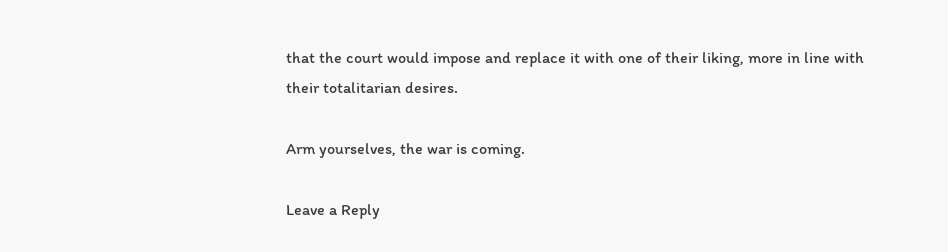that the court would impose and replace it with one of their liking, more in line with their totalitarian desires.

Arm yourselves, the war is coming.

Leave a Reply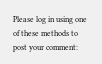Please log in using one of these methods to post your comment: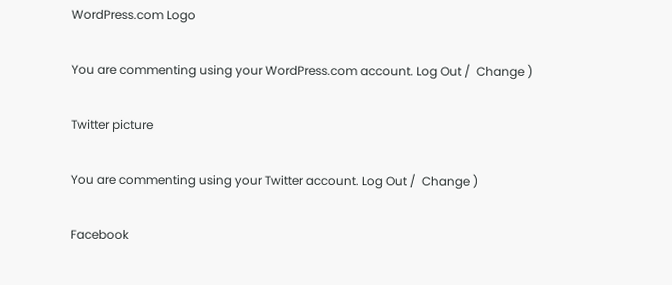WordPress.com Logo

You are commenting using your WordPress.com account. Log Out /  Change )

Twitter picture

You are commenting using your Twitter account. Log Out /  Change )

Facebook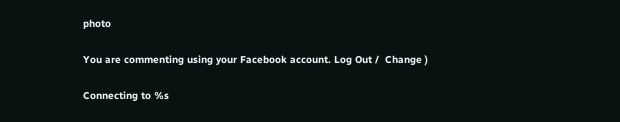photo

You are commenting using your Facebook account. Log Out /  Change )

Connecting to %s